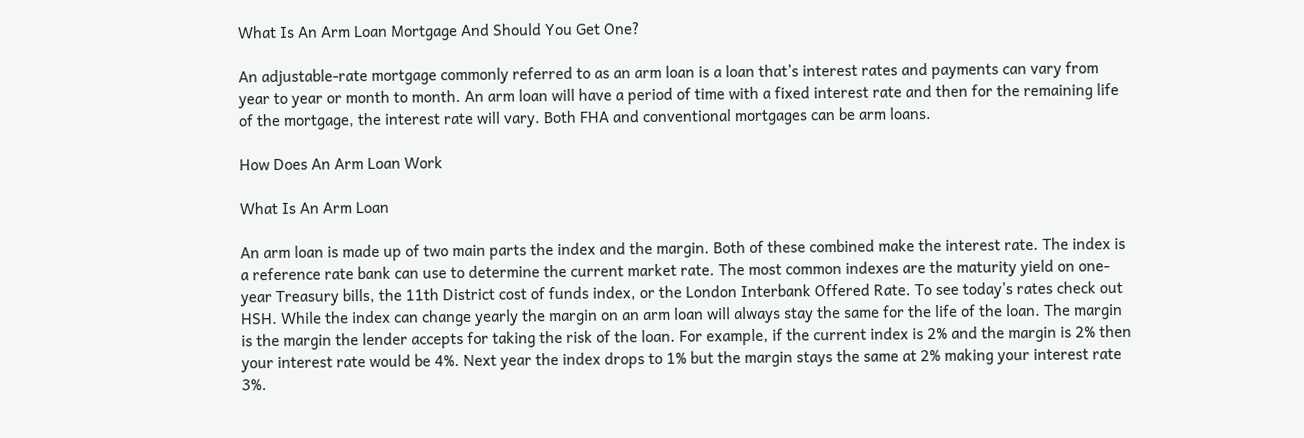What Is An Arm Loan Mortgage And Should You Get One?

An adjustable-rate mortgage commonly referred to as an arm loan is a loan that’s interest rates and payments can vary from year to year or month to month. An arm loan will have a period of time with a fixed interest rate and then for the remaining life of the mortgage, the interest rate will vary. Both FHA and conventional mortgages can be arm loans.

How Does An Arm Loan Work

What Is An Arm Loan

An arm loan is made up of two main parts the index and the margin. Both of these combined make the interest rate. The index is a reference rate bank can use to determine the current market rate. The most common indexes are the maturity yield on one-year Treasury bills, the 11th District cost of funds index, or the London Interbank Offered Rate. To see today’s rates check out HSH. While the index can change yearly the margin on an arm loan will always stay the same for the life of the loan. The margin is the margin the lender accepts for taking the risk of the loan. For example, if the current index is 2% and the margin is 2% then your interest rate would be 4%. Next year the index drops to 1% but the margin stays the same at 2% making your interest rate 3%.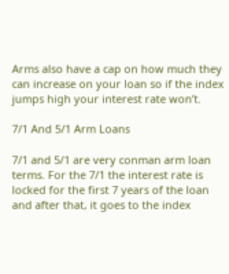Arms also have a cap on how much they can increase on your loan so if the index jumps high your interest rate won’t.

7/1 And 5/1 Arm Loans

7/1 and 5/1 are very conman arm loan terms. For the 7/1 the interest rate is locked for the first 7 years of the loan and after that, it goes to the index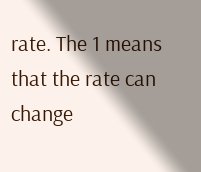rate. The 1 means that the rate can change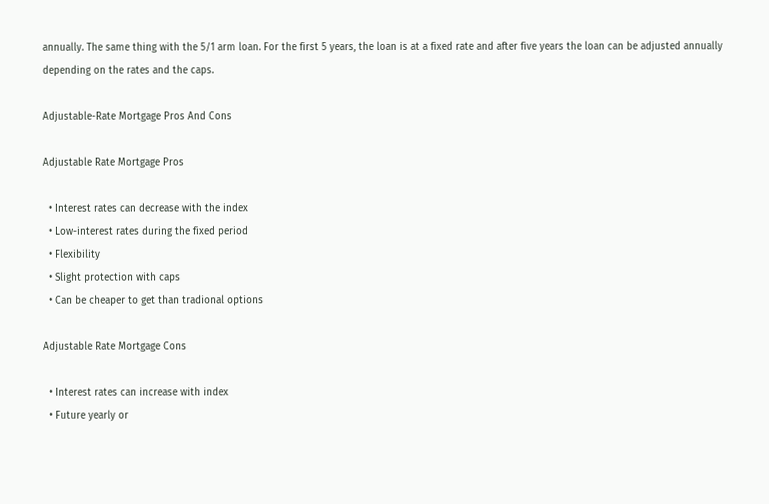annually. The same thing with the 5/1 arm loan. For the first 5 years, the loan is at a fixed rate and after five years the loan can be adjusted annually depending on the rates and the caps.

Adjustable-Rate Mortgage Pros And Cons

Adjustable Rate Mortgage Pros

  • Interest rates can decrease with the index
  • Low-interest rates during the fixed period
  • Flexibility
  • Slight protection with caps
  • Can be cheaper to get than tradional options

Adjustable Rate Mortgage Cons

  • Interest rates can increase with index
  • Future yearly or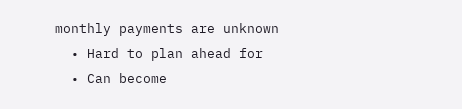monthly payments are unknown
  • Hard to plan ahead for
  • Can become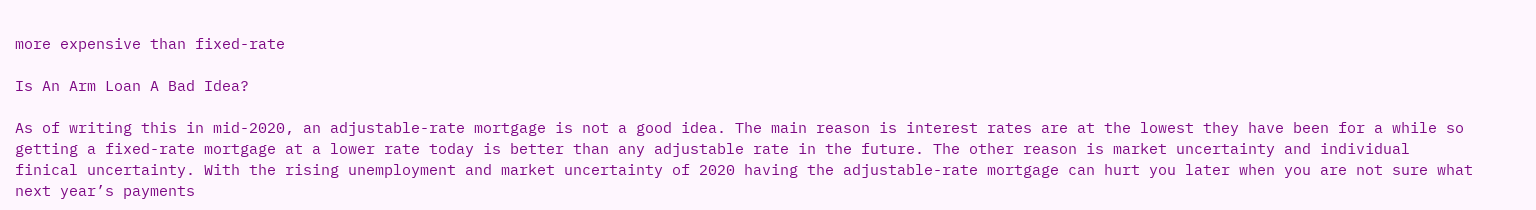more expensive than fixed-rate

Is An Arm Loan A Bad Idea?

As of writing this in mid-2020, an adjustable-rate mortgage is not a good idea. The main reason is interest rates are at the lowest they have been for a while so getting a fixed-rate mortgage at a lower rate today is better than any adjustable rate in the future. The other reason is market uncertainty and individual finical uncertainty. With the rising unemployment and market uncertainty of 2020 having the adjustable-rate mortgage can hurt you later when you are not sure what next year’s payments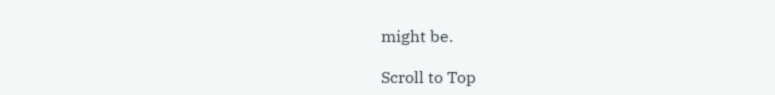might be.

Scroll to Top